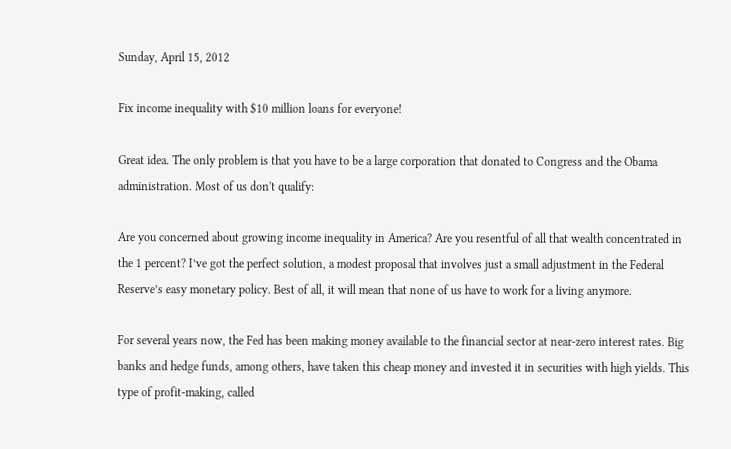Sunday, April 15, 2012

Fix income inequality with $10 million loans for everyone!

Great idea. The only problem is that you have to be a large corporation that donated to Congress and the Obama administration. Most of us don't qualify:

Are you concerned about growing income inequality in America? Are you resentful of all that wealth concentrated in the 1 percent? I’ve got the perfect solution, a modest proposal that involves just a small adjustment in the Federal Reserve’s easy monetary policy. Best of all, it will mean that none of us have to work for a living anymore.

For several years now, the Fed has been making money available to the financial sector at near-zero interest rates. Big banks and hedge funds, among others, have taken this cheap money and invested it in securities with high yields. This type of profit-making, called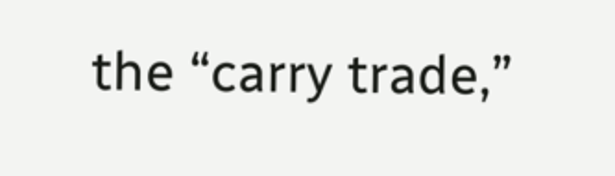the “carry trade,”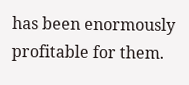has been enormously profitable for them.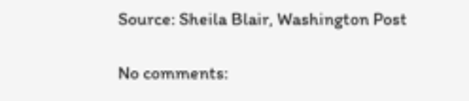Source: Sheila Blair, Washington Post

No comments: